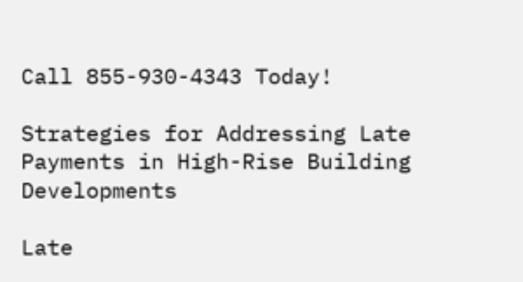Call 855-930-4343 Today!

Strategies for Addressing Late Payments in High-Rise Building Developments

Late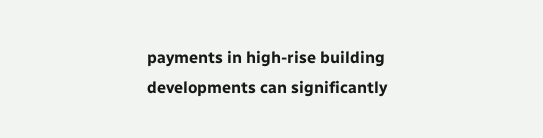payments in high-rise building developments can significantly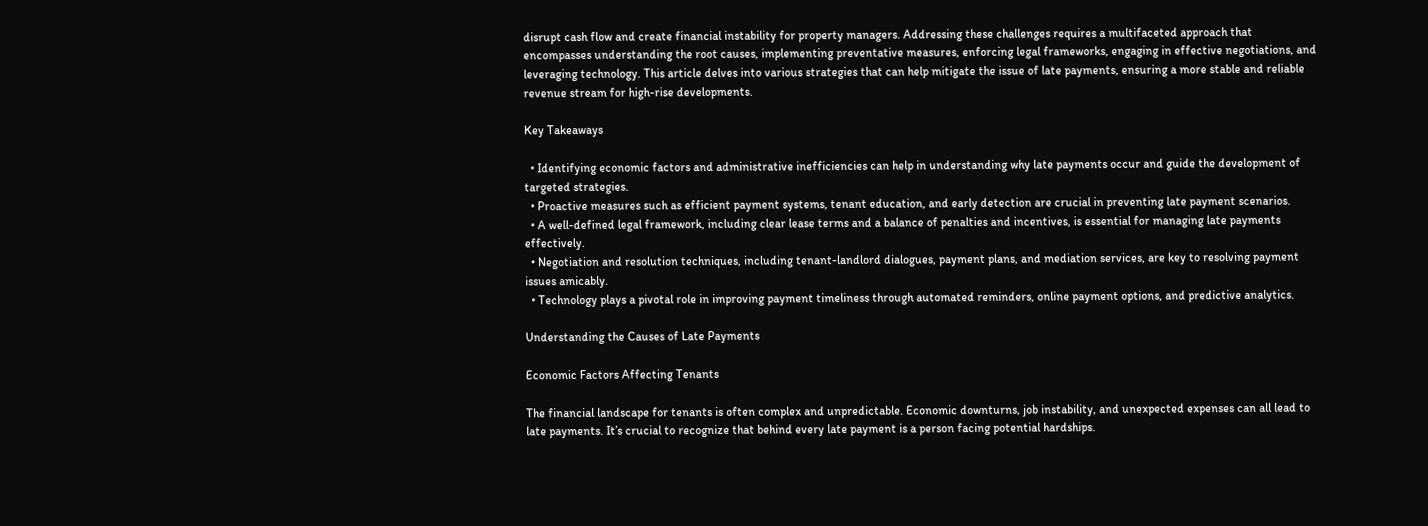disrupt cash flow and create financial instability for property managers. Addressing these challenges requires a multifaceted approach that encompasses understanding the root causes, implementing preventative measures, enforcing legal frameworks, engaging in effective negotiations, and leveraging technology. This article delves into various strategies that can help mitigate the issue of late payments, ensuring a more stable and reliable revenue stream for high-rise developments.

Key Takeaways

  • Identifying economic factors and administrative inefficiencies can help in understanding why late payments occur and guide the development of targeted strategies.
  • Proactive measures such as efficient payment systems, tenant education, and early detection are crucial in preventing late payment scenarios.
  • A well-defined legal framework, including clear lease terms and a balance of penalties and incentives, is essential for managing late payments effectively.
  • Negotiation and resolution techniques, including tenant-landlord dialogues, payment plans, and mediation services, are key to resolving payment issues amicably.
  • Technology plays a pivotal role in improving payment timeliness through automated reminders, online payment options, and predictive analytics.

Understanding the Causes of Late Payments

Economic Factors Affecting Tenants

The financial landscape for tenants is often complex and unpredictable. Economic downturns, job instability, and unexpected expenses can all lead to late payments. It’s crucial to recognize that behind every late payment is a person facing potential hardships.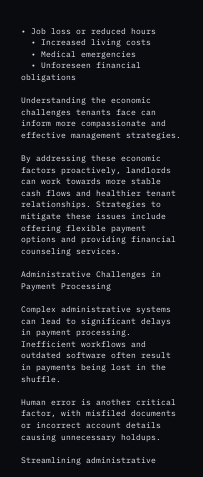• Job loss or reduced hours
  • Increased living costs
  • Medical emergencies
  • Unforeseen financial obligations

Understanding the economic challenges tenants face can inform more compassionate and effective management strategies.

By addressing these economic factors proactively, landlords can work towards more stable cash flows and healthier tenant relationships. Strategies to mitigate these issues include offering flexible payment options and providing financial counseling services.

Administrative Challenges in Payment Processing

Complex administrative systems can lead to significant delays in payment processing. Inefficient workflows and outdated software often result in payments being lost in the shuffle.

Human error is another critical factor, with misfiled documents or incorrect account details causing unnecessary holdups.

Streamlining administrative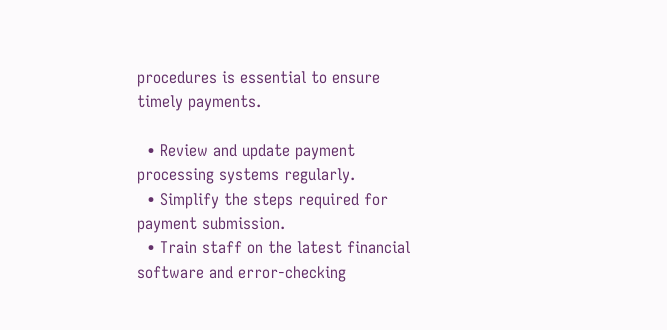procedures is essential to ensure timely payments.

  • Review and update payment processing systems regularly.
  • Simplify the steps required for payment submission.
  • Train staff on the latest financial software and error-checking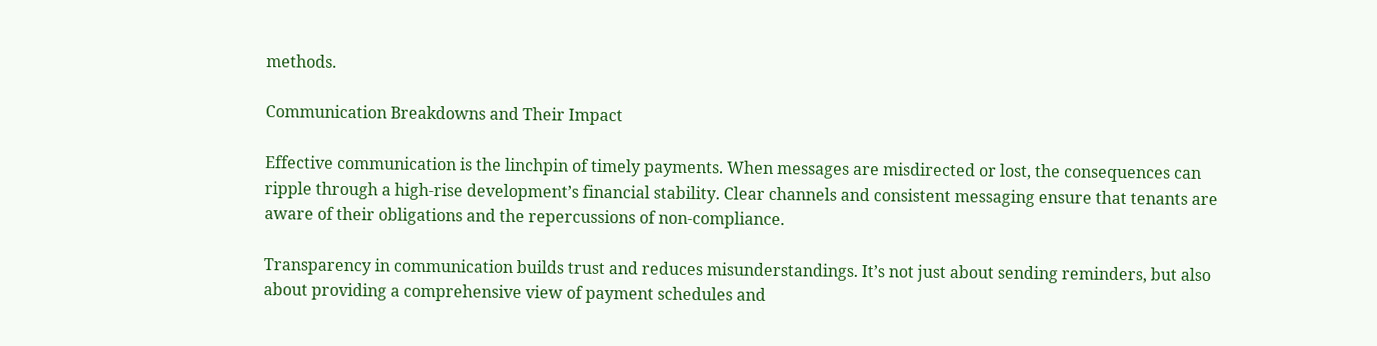methods.

Communication Breakdowns and Their Impact

Effective communication is the linchpin of timely payments. When messages are misdirected or lost, the consequences can ripple through a high-rise development’s financial stability. Clear channels and consistent messaging ensure that tenants are aware of their obligations and the repercussions of non-compliance.

Transparency in communication builds trust and reduces misunderstandings. It’s not just about sending reminders, but also about providing a comprehensive view of payment schedules and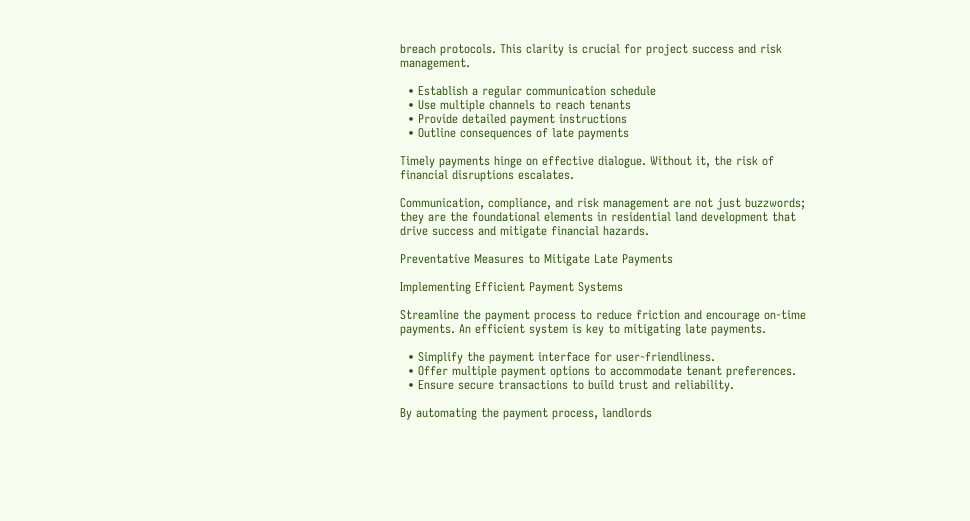breach protocols. This clarity is crucial for project success and risk management.

  • Establish a regular communication schedule
  • Use multiple channels to reach tenants
  • Provide detailed payment instructions
  • Outline consequences of late payments

Timely payments hinge on effective dialogue. Without it, the risk of financial disruptions escalates.

Communication, compliance, and risk management are not just buzzwords; they are the foundational elements in residential land development that drive success and mitigate financial hazards.

Preventative Measures to Mitigate Late Payments

Implementing Efficient Payment Systems

Streamline the payment process to reduce friction and encourage on-time payments. An efficient system is key to mitigating late payments.

  • Simplify the payment interface for user-friendliness.
  • Offer multiple payment options to accommodate tenant preferences.
  • Ensure secure transactions to build trust and reliability.

By automating the payment process, landlords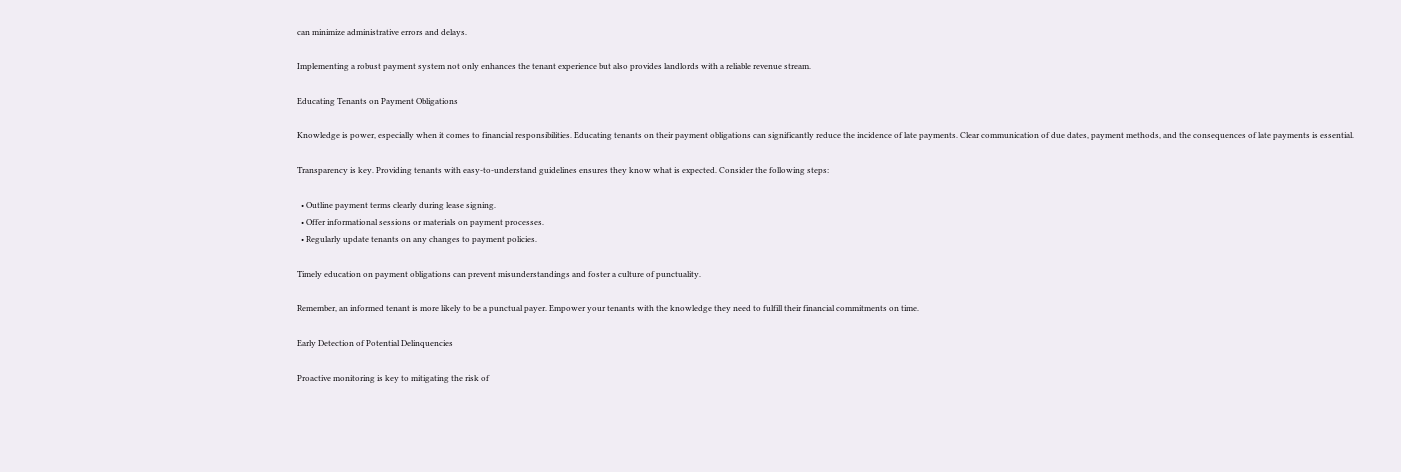can minimize administrative errors and delays.

Implementing a robust payment system not only enhances the tenant experience but also provides landlords with a reliable revenue stream.

Educating Tenants on Payment Obligations

Knowledge is power, especially when it comes to financial responsibilities. Educating tenants on their payment obligations can significantly reduce the incidence of late payments. Clear communication of due dates, payment methods, and the consequences of late payments is essential.

Transparency is key. Providing tenants with easy-to-understand guidelines ensures they know what is expected. Consider the following steps:

  • Outline payment terms clearly during lease signing.
  • Offer informational sessions or materials on payment processes.
  • Regularly update tenants on any changes to payment policies.

Timely education on payment obligations can prevent misunderstandings and foster a culture of punctuality.

Remember, an informed tenant is more likely to be a punctual payer. Empower your tenants with the knowledge they need to fulfill their financial commitments on time.

Early Detection of Potential Delinquencies

Proactive monitoring is key to mitigating the risk of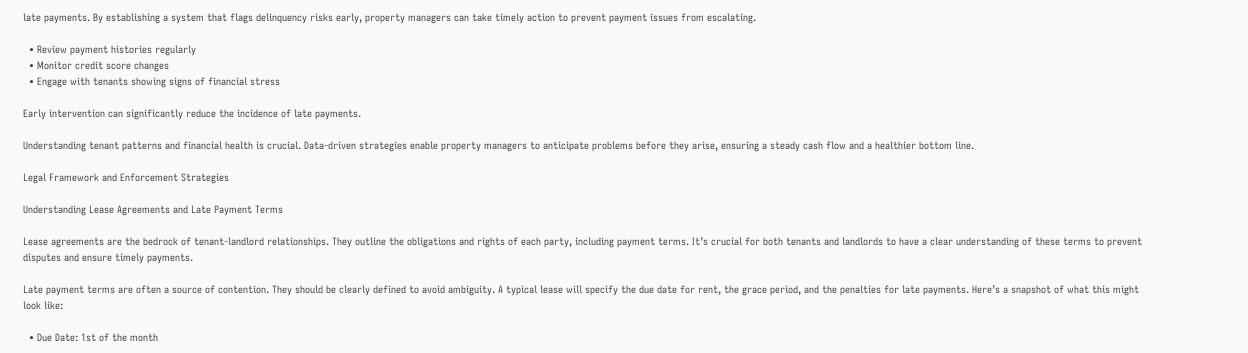late payments. By establishing a system that flags delinquency risks early, property managers can take timely action to prevent payment issues from escalating.

  • Review payment histories regularly
  • Monitor credit score changes
  • Engage with tenants showing signs of financial stress

Early intervention can significantly reduce the incidence of late payments.

Understanding tenant patterns and financial health is crucial. Data-driven strategies enable property managers to anticipate problems before they arise, ensuring a steady cash flow and a healthier bottom line.

Legal Framework and Enforcement Strategies

Understanding Lease Agreements and Late Payment Terms

Lease agreements are the bedrock of tenant-landlord relationships. They outline the obligations and rights of each party, including payment terms. It’s crucial for both tenants and landlords to have a clear understanding of these terms to prevent disputes and ensure timely payments.

Late payment terms are often a source of contention. They should be clearly defined to avoid ambiguity. A typical lease will specify the due date for rent, the grace period, and the penalties for late payments. Here’s a snapshot of what this might look like:

  • Due Date: 1st of the month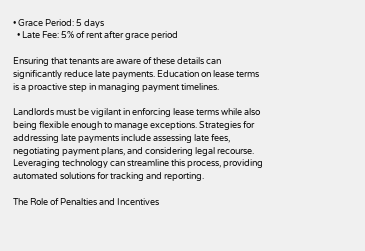• Grace Period: 5 days
  • Late Fee: 5% of rent after grace period

Ensuring that tenants are aware of these details can significantly reduce late payments. Education on lease terms is a proactive step in managing payment timelines.

Landlords must be vigilant in enforcing lease terms while also being flexible enough to manage exceptions. Strategies for addressing late payments include assessing late fees, negotiating payment plans, and considering legal recourse. Leveraging technology can streamline this process, providing automated solutions for tracking and reporting.

The Role of Penalties and Incentives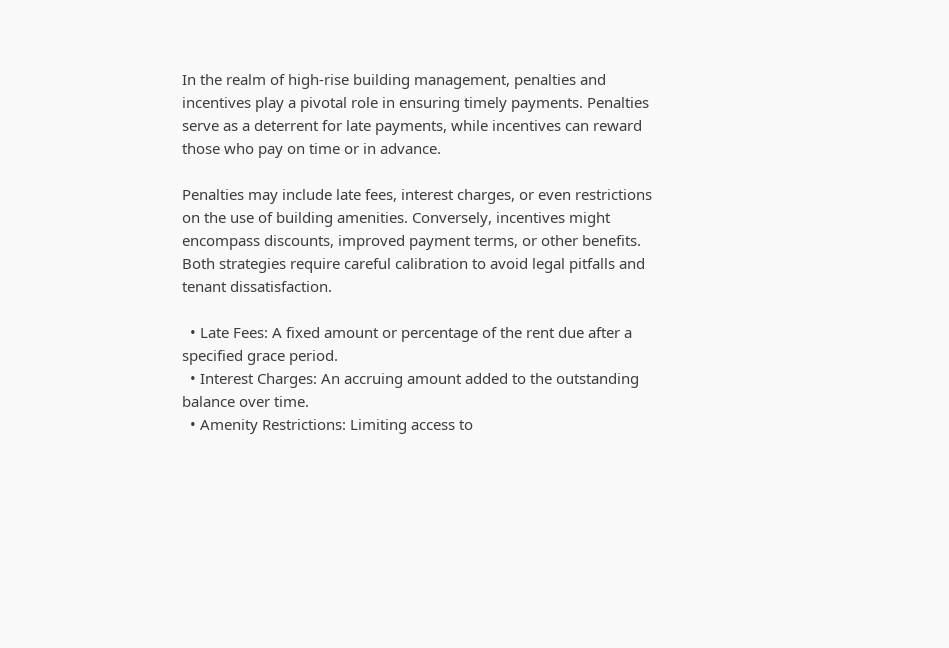In the realm of high-rise building management, penalties and incentives play a pivotal role in ensuring timely payments. Penalties serve as a deterrent for late payments, while incentives can reward those who pay on time or in advance.

Penalties may include late fees, interest charges, or even restrictions on the use of building amenities. Conversely, incentives might encompass discounts, improved payment terms, or other benefits. Both strategies require careful calibration to avoid legal pitfalls and tenant dissatisfaction.

  • Late Fees: A fixed amount or percentage of the rent due after a specified grace period.
  • Interest Charges: An accruing amount added to the outstanding balance over time.
  • Amenity Restrictions: Limiting access to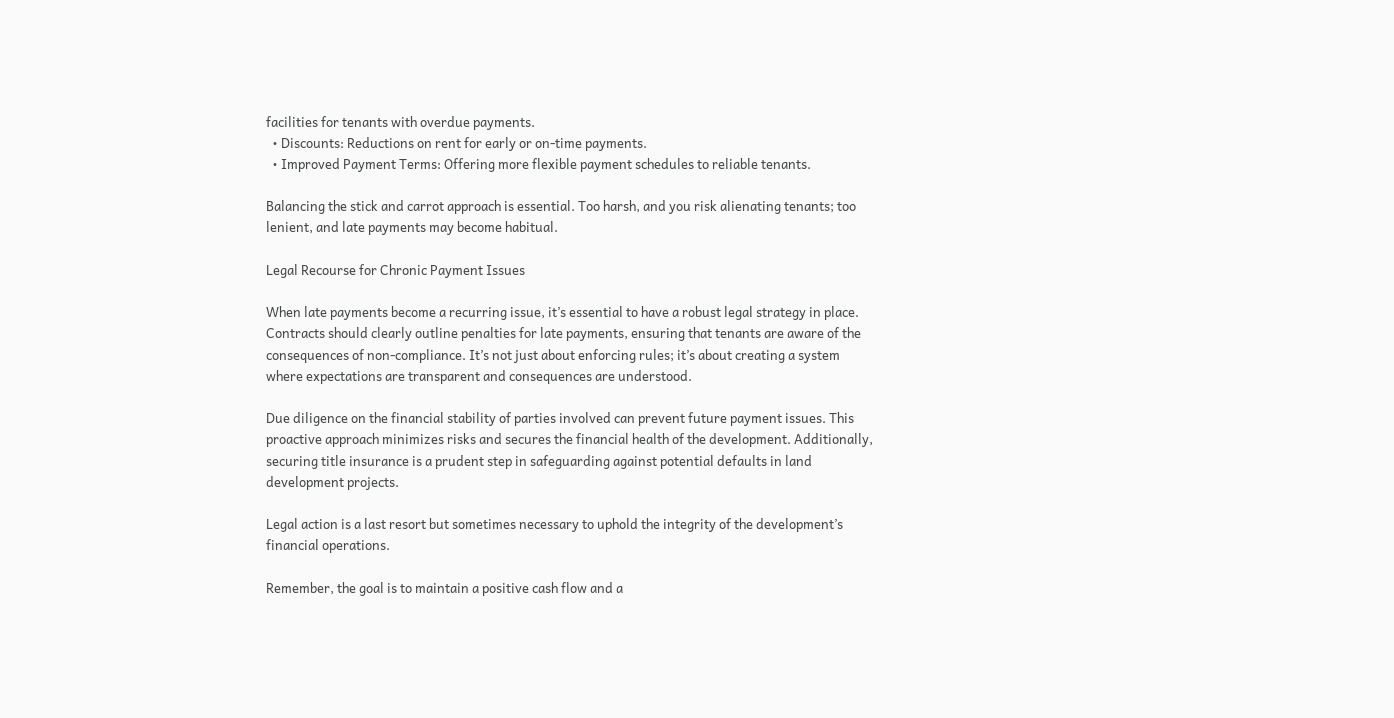facilities for tenants with overdue payments.
  • Discounts: Reductions on rent for early or on-time payments.
  • Improved Payment Terms: Offering more flexible payment schedules to reliable tenants.

Balancing the stick and carrot approach is essential. Too harsh, and you risk alienating tenants; too lenient, and late payments may become habitual.

Legal Recourse for Chronic Payment Issues

When late payments become a recurring issue, it’s essential to have a robust legal strategy in place. Contracts should clearly outline penalties for late payments, ensuring that tenants are aware of the consequences of non-compliance. It’s not just about enforcing rules; it’s about creating a system where expectations are transparent and consequences are understood.

Due diligence on the financial stability of parties involved can prevent future payment issues. This proactive approach minimizes risks and secures the financial health of the development. Additionally, securing title insurance is a prudent step in safeguarding against potential defaults in land development projects.

Legal action is a last resort but sometimes necessary to uphold the integrity of the development’s financial operations.

Remember, the goal is to maintain a positive cash flow and a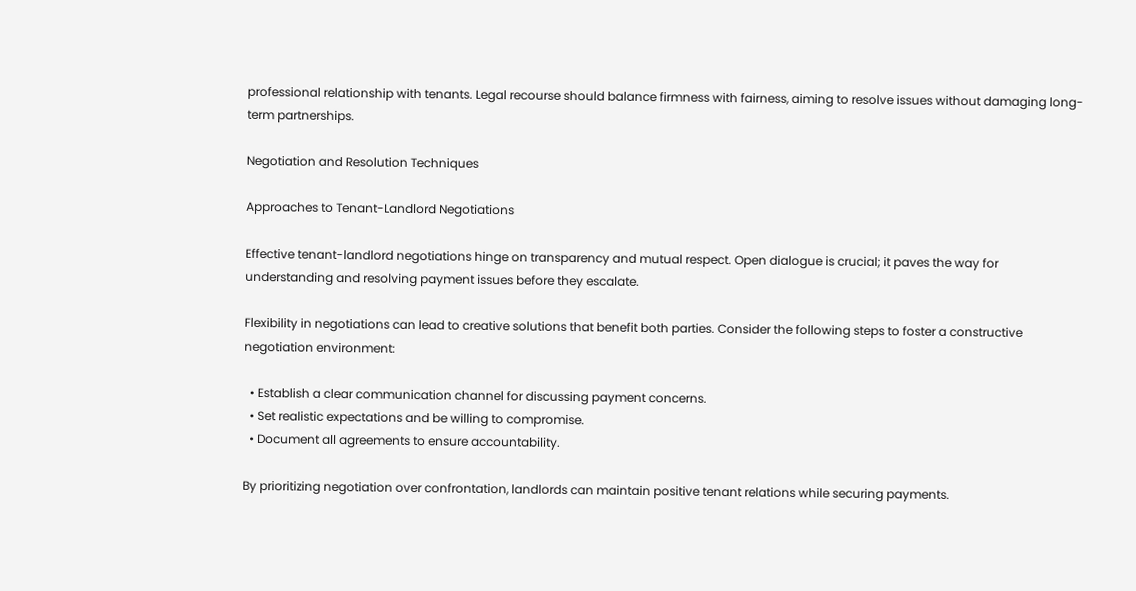professional relationship with tenants. Legal recourse should balance firmness with fairness, aiming to resolve issues without damaging long-term partnerships.

Negotiation and Resolution Techniques

Approaches to Tenant-Landlord Negotiations

Effective tenant-landlord negotiations hinge on transparency and mutual respect. Open dialogue is crucial; it paves the way for understanding and resolving payment issues before they escalate.

Flexibility in negotiations can lead to creative solutions that benefit both parties. Consider the following steps to foster a constructive negotiation environment:

  • Establish a clear communication channel for discussing payment concerns.
  • Set realistic expectations and be willing to compromise.
  • Document all agreements to ensure accountability.

By prioritizing negotiation over confrontation, landlords can maintain positive tenant relations while securing payments.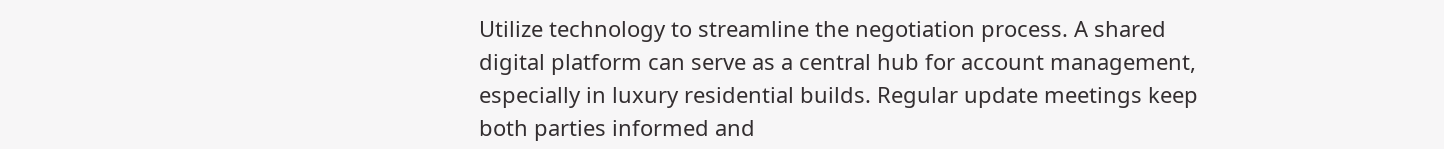Utilize technology to streamline the negotiation process. A shared digital platform can serve as a central hub for account management, especially in luxury residential builds. Regular update meetings keep both parties informed and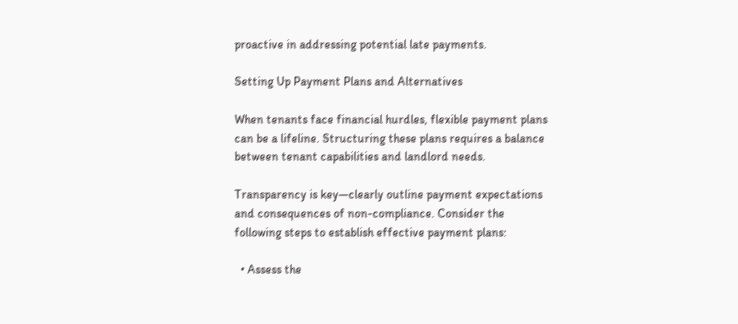proactive in addressing potential late payments.

Setting Up Payment Plans and Alternatives

When tenants face financial hurdles, flexible payment plans can be a lifeline. Structuring these plans requires a balance between tenant capabilities and landlord needs.

Transparency is key—clearly outline payment expectations and consequences of non-compliance. Consider the following steps to establish effective payment plans:

  • Assess the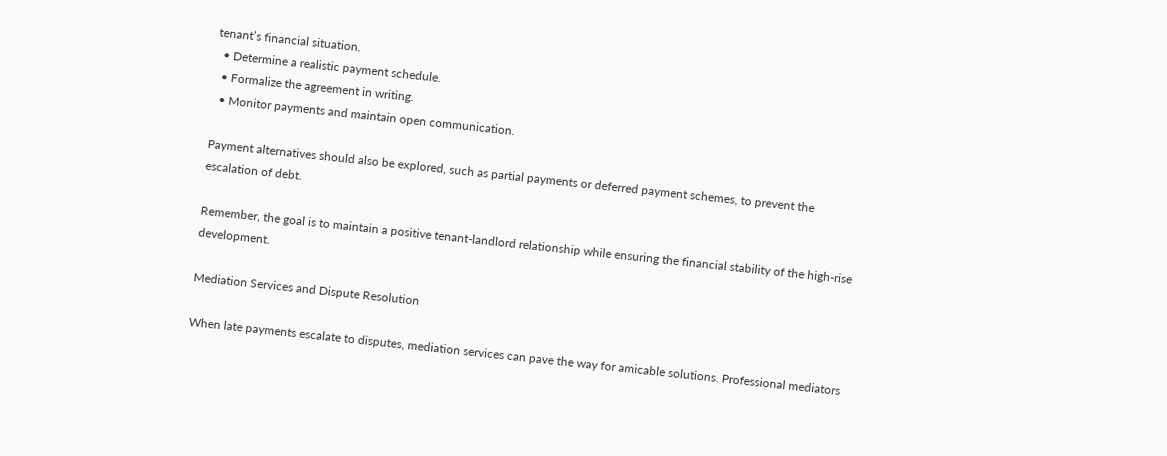tenant’s financial situation.
  • Determine a realistic payment schedule.
  • Formalize the agreement in writing.
  • Monitor payments and maintain open communication.

Payment alternatives should also be explored, such as partial payments or deferred payment schemes, to prevent the escalation of debt.

Remember, the goal is to maintain a positive tenant-landlord relationship while ensuring the financial stability of the high-rise development.

Mediation Services and Dispute Resolution

When late payments escalate to disputes, mediation services can pave the way for amicable solutions. Professional mediators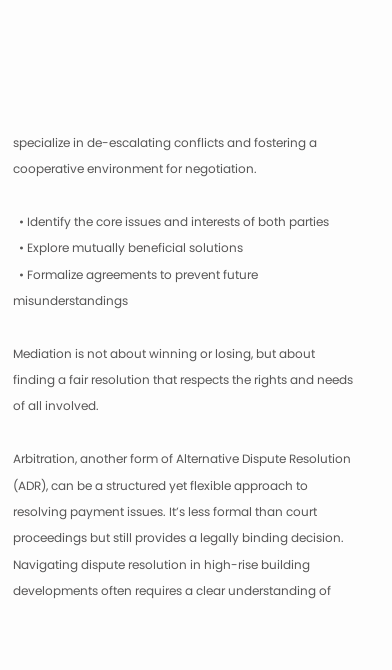specialize in de-escalating conflicts and fostering a cooperative environment for negotiation.

  • Identify the core issues and interests of both parties
  • Explore mutually beneficial solutions
  • Formalize agreements to prevent future misunderstandings

Mediation is not about winning or losing, but about finding a fair resolution that respects the rights and needs of all involved.

Arbitration, another form of Alternative Dispute Resolution (ADR), can be a structured yet flexible approach to resolving payment issues. It’s less formal than court proceedings but still provides a legally binding decision. Navigating dispute resolution in high-rise building developments often requires a clear understanding of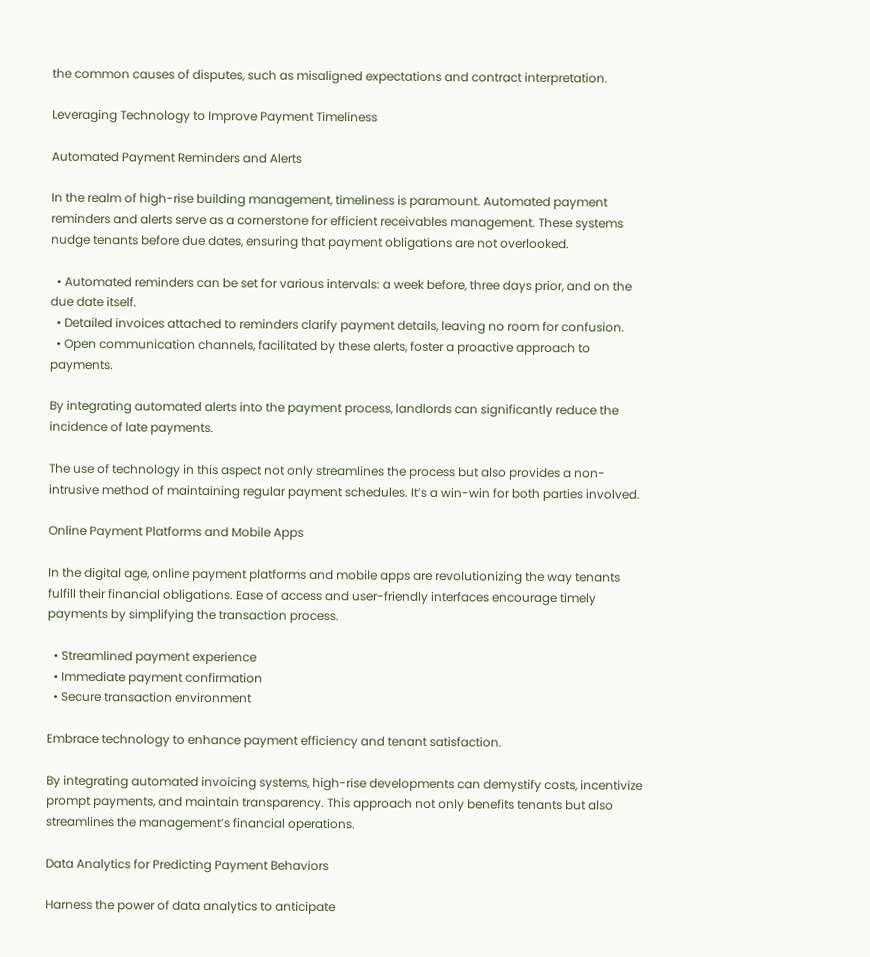the common causes of disputes, such as misaligned expectations and contract interpretation.

Leveraging Technology to Improve Payment Timeliness

Automated Payment Reminders and Alerts

In the realm of high-rise building management, timeliness is paramount. Automated payment reminders and alerts serve as a cornerstone for efficient receivables management. These systems nudge tenants before due dates, ensuring that payment obligations are not overlooked.

  • Automated reminders can be set for various intervals: a week before, three days prior, and on the due date itself.
  • Detailed invoices attached to reminders clarify payment details, leaving no room for confusion.
  • Open communication channels, facilitated by these alerts, foster a proactive approach to payments.

By integrating automated alerts into the payment process, landlords can significantly reduce the incidence of late payments.

The use of technology in this aspect not only streamlines the process but also provides a non-intrusive method of maintaining regular payment schedules. It’s a win-win for both parties involved.

Online Payment Platforms and Mobile Apps

In the digital age, online payment platforms and mobile apps are revolutionizing the way tenants fulfill their financial obligations. Ease of access and user-friendly interfaces encourage timely payments by simplifying the transaction process.

  • Streamlined payment experience
  • Immediate payment confirmation
  • Secure transaction environment

Embrace technology to enhance payment efficiency and tenant satisfaction.

By integrating automated invoicing systems, high-rise developments can demystify costs, incentivize prompt payments, and maintain transparency. This approach not only benefits tenants but also streamlines the management’s financial operations.

Data Analytics for Predicting Payment Behaviors

Harness the power of data analytics to anticipate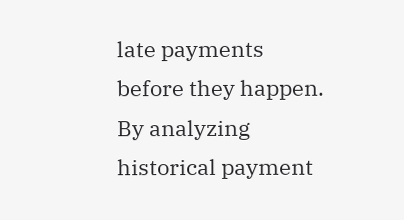late payments before they happen. By analyzing historical payment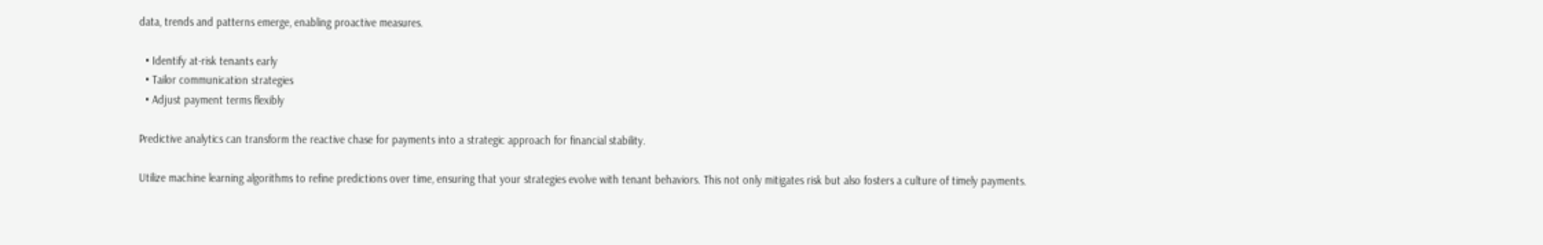data, trends and patterns emerge, enabling proactive measures.

  • Identify at-risk tenants early
  • Tailor communication strategies
  • Adjust payment terms flexibly

Predictive analytics can transform the reactive chase for payments into a strategic approach for financial stability.

Utilize machine learning algorithms to refine predictions over time, ensuring that your strategies evolve with tenant behaviors. This not only mitigates risk but also fosters a culture of timely payments.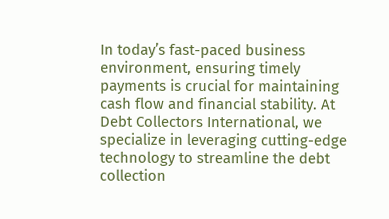In today’s fast-paced business environment, ensuring timely payments is crucial for maintaining cash flow and financial stability. At Debt Collectors International, we specialize in leveraging cutting-edge technology to streamline the debt collection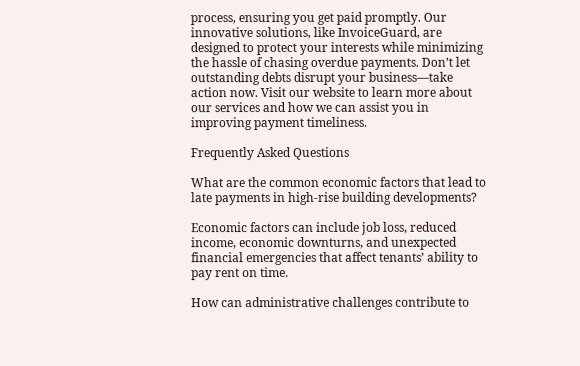process, ensuring you get paid promptly. Our innovative solutions, like InvoiceGuard, are designed to protect your interests while minimizing the hassle of chasing overdue payments. Don’t let outstanding debts disrupt your business—take action now. Visit our website to learn more about our services and how we can assist you in improving payment timeliness.

Frequently Asked Questions

What are the common economic factors that lead to late payments in high-rise building developments?

Economic factors can include job loss, reduced income, economic downturns, and unexpected financial emergencies that affect tenants’ ability to pay rent on time.

How can administrative challenges contribute to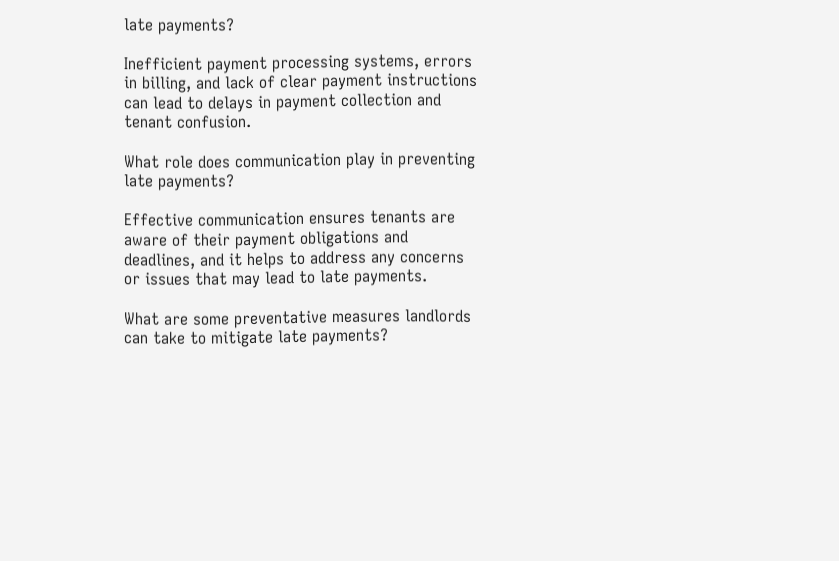late payments?

Inefficient payment processing systems, errors in billing, and lack of clear payment instructions can lead to delays in payment collection and tenant confusion.

What role does communication play in preventing late payments?

Effective communication ensures tenants are aware of their payment obligations and deadlines, and it helps to address any concerns or issues that may lead to late payments.

What are some preventative measures landlords can take to mitigate late payments?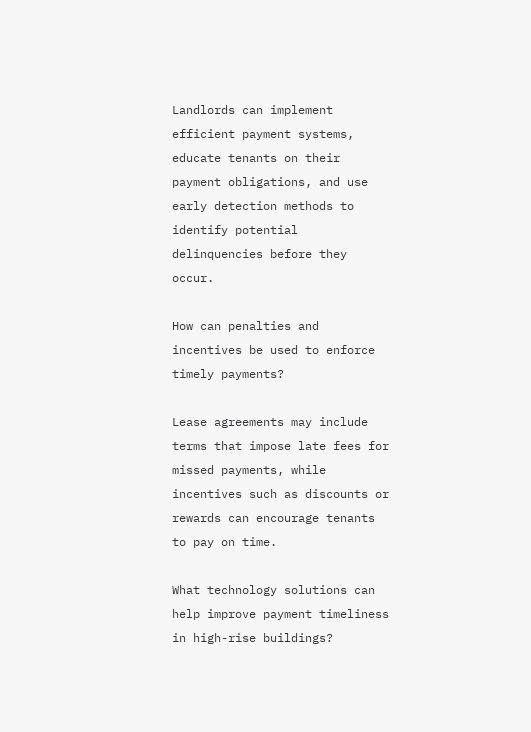Landlords can implement efficient payment systems, educate tenants on their payment obligations, and use early detection methods to identify potential delinquencies before they occur.

How can penalties and incentives be used to enforce timely payments?

Lease agreements may include terms that impose late fees for missed payments, while incentives such as discounts or rewards can encourage tenants to pay on time.

What technology solutions can help improve payment timeliness in high-rise buildings?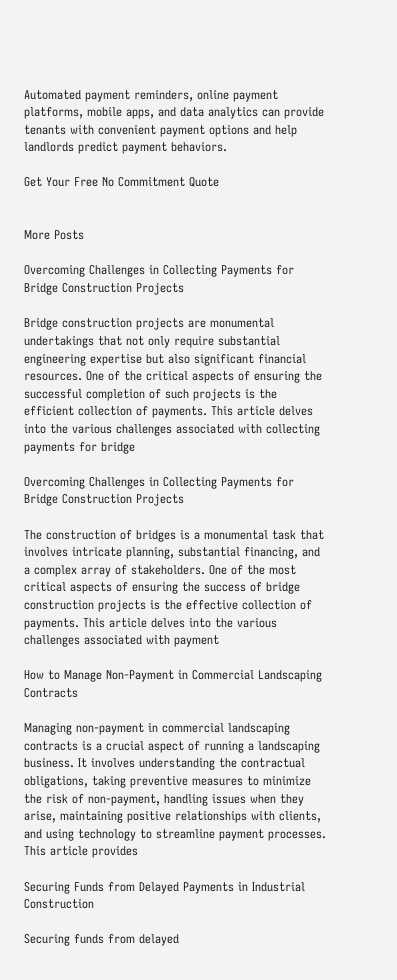Automated payment reminders, online payment platforms, mobile apps, and data analytics can provide tenants with convenient payment options and help landlords predict payment behaviors.

Get Your Free No Commitment Quote


More Posts

Overcoming Challenges in Collecting Payments for Bridge Construction Projects

Bridge construction projects are monumental undertakings that not only require substantial engineering expertise but also significant financial resources. One of the critical aspects of ensuring the successful completion of such projects is the efficient collection of payments. This article delves into the various challenges associated with collecting payments for bridge

Overcoming Challenges in Collecting Payments for Bridge Construction Projects

The construction of bridges is a monumental task that involves intricate planning, substantial financing, and a complex array of stakeholders. One of the most critical aspects of ensuring the success of bridge construction projects is the effective collection of payments. This article delves into the various challenges associated with payment

How to Manage Non-Payment in Commercial Landscaping Contracts

Managing non-payment in commercial landscaping contracts is a crucial aspect of running a landscaping business. It involves understanding the contractual obligations, taking preventive measures to minimize the risk of non-payment, handling issues when they arise, maintaining positive relationships with clients, and using technology to streamline payment processes. This article provides

Securing Funds from Delayed Payments in Industrial Construction

Securing funds from delayed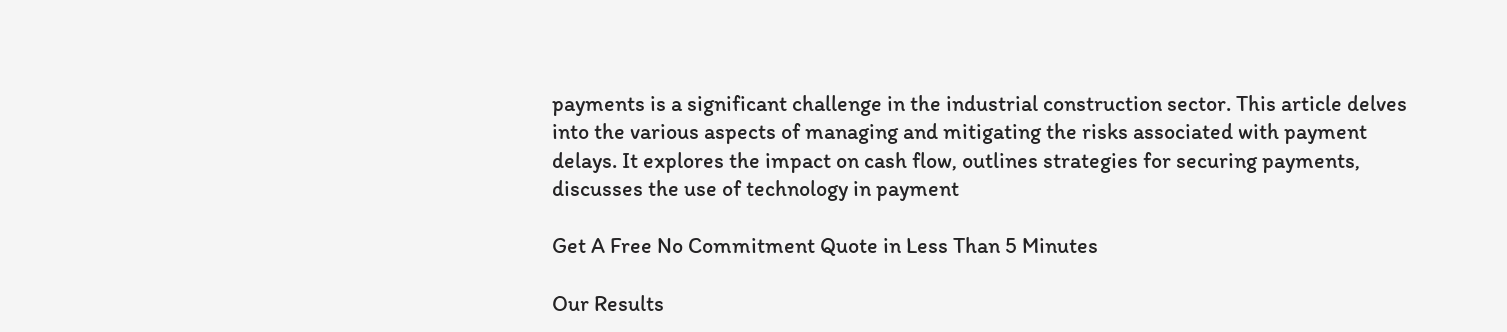payments is a significant challenge in the industrial construction sector. This article delves into the various aspects of managing and mitigating the risks associated with payment delays. It explores the impact on cash flow, outlines strategies for securing payments, discusses the use of technology in payment

Get A Free No Commitment Quote in Less Than 5 Minutes

Our Results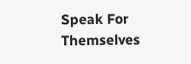Speak For Themselves